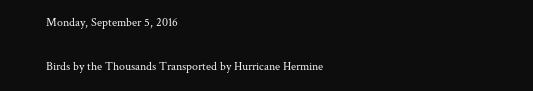Monday, September 5, 2016

Birds by the Thousands Transported by Hurricane Hermine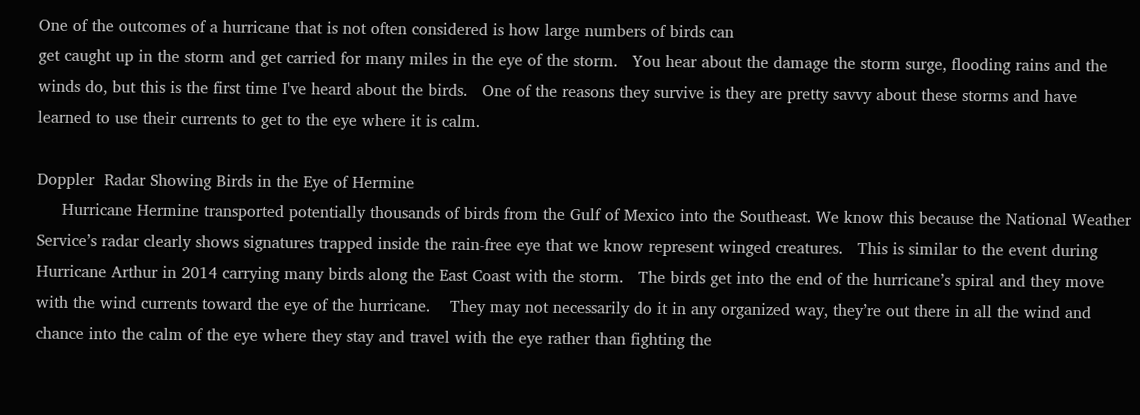One of the outcomes of a hurricane that is not often considered is how large numbers of birds can
get caught up in the storm and get carried for many miles in the eye of the storm.   You hear about the damage the storm surge, flooding rains and the winds do, but this is the first time I've heard about the birds.   One of the reasons they survive is they are pretty savvy about these storms and have learned to use their currents to get to the eye where it is calm.

Doppler  Radar Showing Birds in the Eye of Hermine
     Hurricane Hermine transported potentially thousands of birds from the Gulf of Mexico into the Southeast. We know this because the National Weather Service’s radar clearly shows signatures trapped inside the rain-free eye that we know represent winged creatures.   This is similar to the event during Hurricane Arthur in 2014 carrying many birds along the East Coast with the storm.   The birds get into the end of the hurricane’s spiral and they move with the wind currents toward the eye of the hurricane.    They may not necessarily do it in any organized way, they’re out there in all the wind and chance into the calm of the eye where they stay and travel with the eye rather than fighting the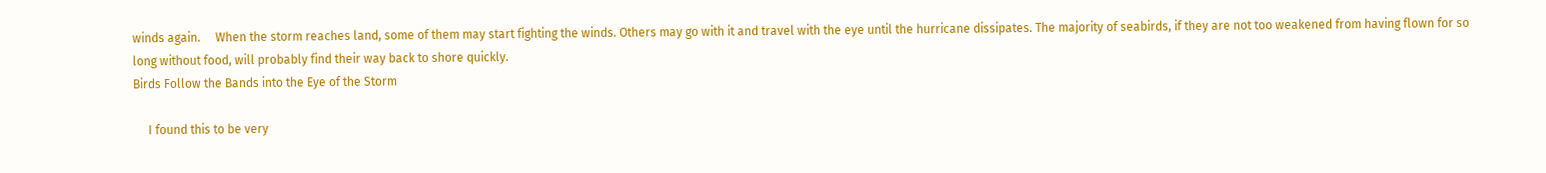winds again.     When the storm reaches land, some of them may start fighting the winds. Others may go with it and travel with the eye until the hurricane dissipates. The majority of seabirds, if they are not too weakened from having flown for so long without food, will probably find their way back to shore quickly.
Birds Follow the Bands into the Eye of the Storm

     I found this to be very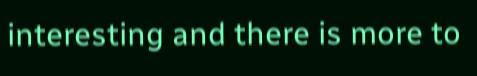interesting and there is more to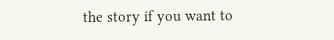the story if you want to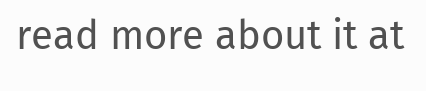read more about it at